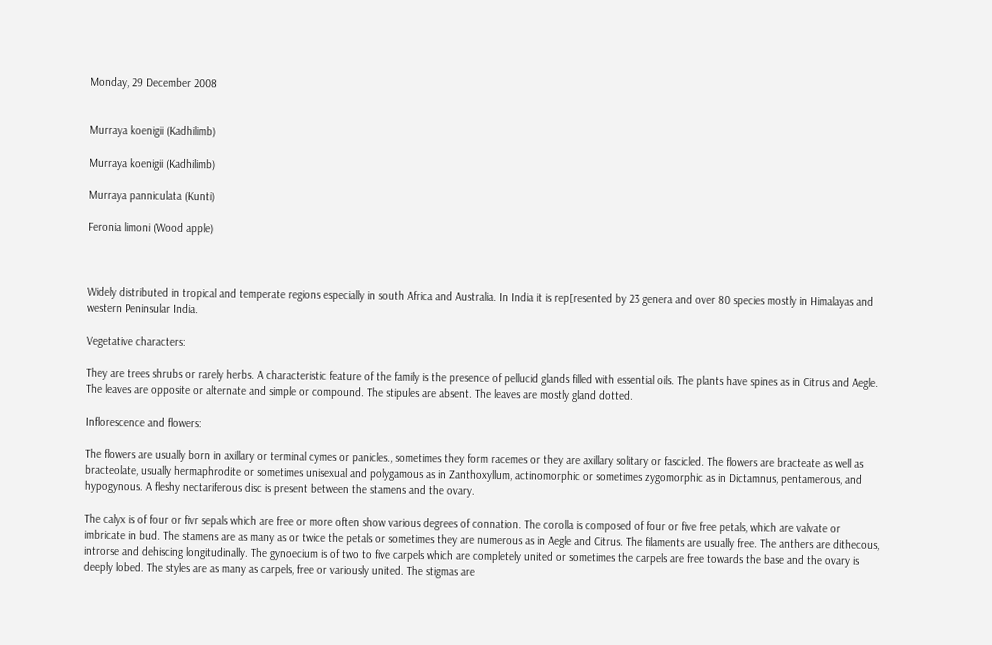Monday, 29 December 2008


Murraya koenigii (Kadhilimb)

Murraya koenigii (Kadhilimb)

Murraya panniculata (Kunti)

Feronia limoni (Wood apple)



Widely distributed in tropical and temperate regions especially in south Africa and Australia. In India it is rep[resented by 23 genera and over 80 species mostly in Himalayas and western Peninsular India.

Vegetative characters:

They are trees shrubs or rarely herbs. A characteristic feature of the family is the presence of pellucid glands filled with essential oils. The plants have spines as in Citrus and Aegle. The leaves are opposite or alternate and simple or compound. The stipules are absent. The leaves are mostly gland dotted.

Inflorescence and flowers:

The flowers are usually born in axillary or terminal cymes or panicles., sometimes they form racemes or they are axillary solitary or fascicled. The flowers are bracteate as well as bracteolate, usually hermaphrodite or sometimes unisexual and polygamous as in Zanthoxyllum, actinomorphic or sometimes zygomorphic as in Dictamnus, pentamerous, and hypogynous. A fleshy nectariferous disc is present between the stamens and the ovary.

The calyx is of four or fivr sepals which are free or more often show various degrees of connation. The corolla is composed of four or five free petals, which are valvate or imbricate in bud. The stamens are as many as or twice the petals or sometimes they are numerous as in Aegle and Citrus. The filaments are usually free. The anthers are dithecous, introrse and dehiscing longitudinally. The gynoecium is of two to five carpels which are completely united or sometimes the carpels are free towards the base and the ovary is deeply lobed. The styles are as many as carpels, free or variously united. The stigmas are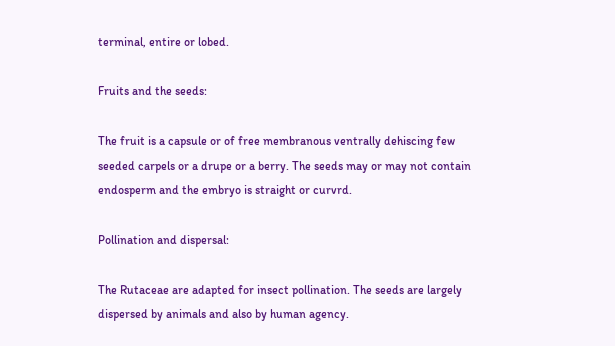terminal, entire or lobed.

Fruits and the seeds:

The fruit is a capsule or of free membranous ventrally dehiscing few seeded carpels or a drupe or a berry. The seeds may or may not contain endosperm and the embryo is straight or curvrd.

Pollination and dispersal:

The Rutaceae are adapted for insect pollination. The seeds are largely dispersed by animals and also by human agency.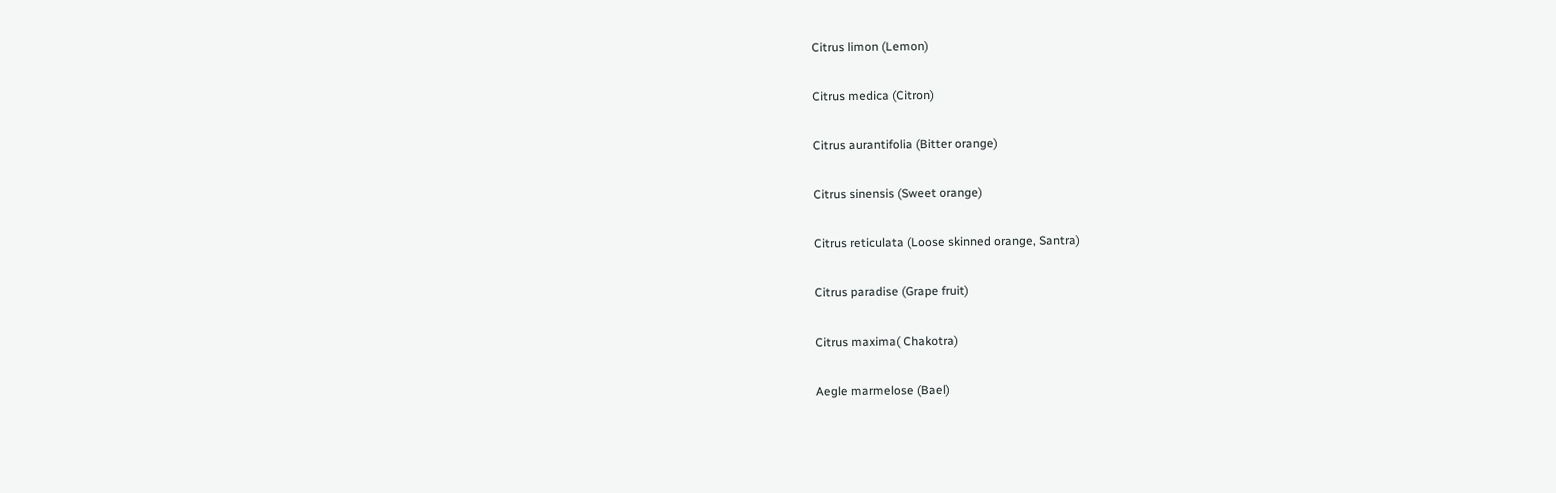Citrus limon (Lemon)

Citrus medica (Citron)

Citrus aurantifolia (Bitter orange)

Citrus sinensis (Sweet orange)

Citrus reticulata (Loose skinned orange, Santra)

Citrus paradise (Grape fruit)

Citrus maxima( Chakotra)

Aegle marmelose (Bael)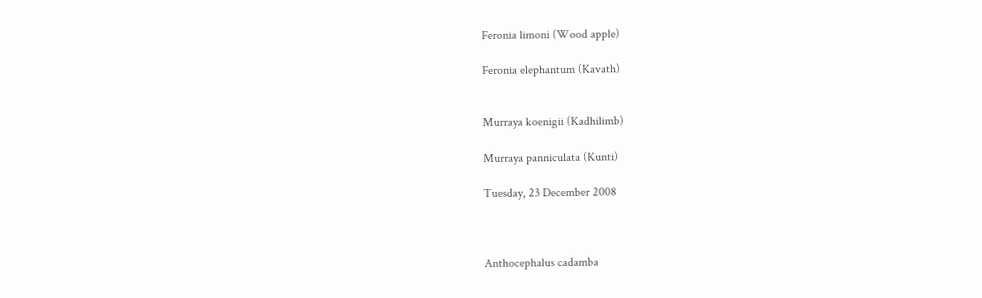Feronia limoni (Wood apple)

Feronia elephantum (Kavath)


Murraya koenigii (Kadhilimb)

Murraya panniculata (Kunti)

Tuesday, 23 December 2008



Anthocephalus cadamba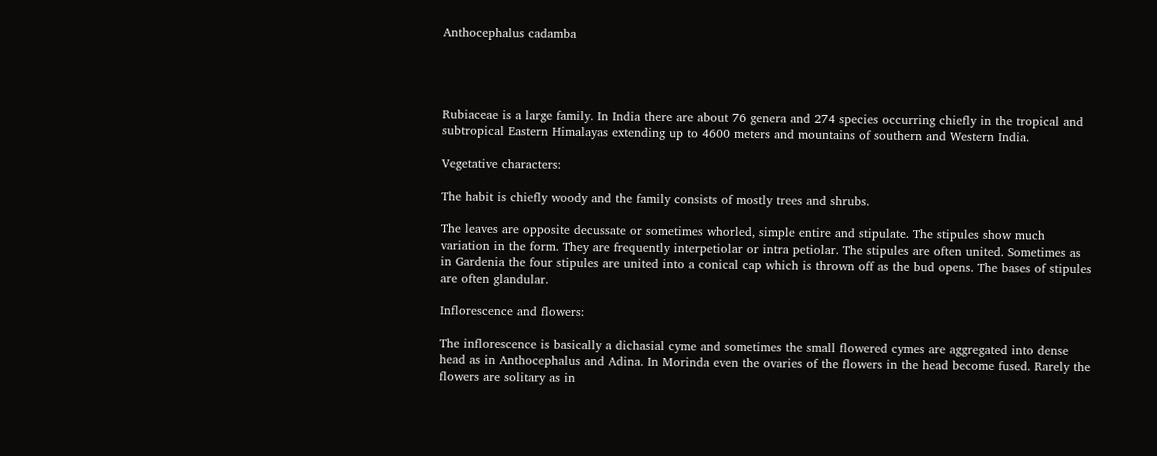Anthocephalus cadamba




Rubiaceae is a large family. In India there are about 76 genera and 274 species occurring chiefly in the tropical and subtropical Eastern Himalayas extending up to 4600 meters and mountains of southern and Western India.

Vegetative characters:

The habit is chiefly woody and the family consists of mostly trees and shrubs.

The leaves are opposite decussate or sometimes whorled, simple entire and stipulate. The stipules show much variation in the form. They are frequently interpetiolar or intra petiolar. The stipules are often united. Sometimes as in Gardenia the four stipules are united into a conical cap which is thrown off as the bud opens. The bases of stipules are often glandular.

Inflorescence and flowers:

The inflorescence is basically a dichasial cyme and sometimes the small flowered cymes are aggregated into dense head as in Anthocephalus and Adina. In Morinda even the ovaries of the flowers in the head become fused. Rarely the flowers are solitary as in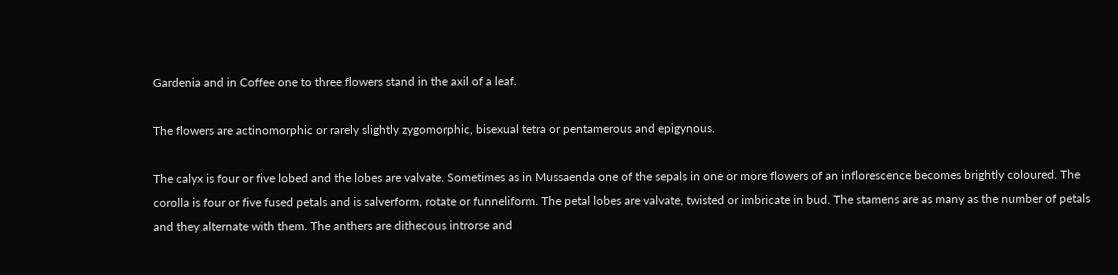Gardenia and in Coffee one to three flowers stand in the axil of a leaf.

The flowers are actinomorphic or rarely slightly zygomorphic, bisexual tetra or pentamerous and epigynous.

The calyx is four or five lobed and the lobes are valvate. Sometimes as in Mussaenda one of the sepals in one or more flowers of an inflorescence becomes brightly coloured. The corolla is four or five fused petals and is salverform, rotate or funneliform. The petal lobes are valvate, twisted or imbricate in bud. The stamens are as many as the number of petals and they alternate with them. The anthers are dithecous introrse and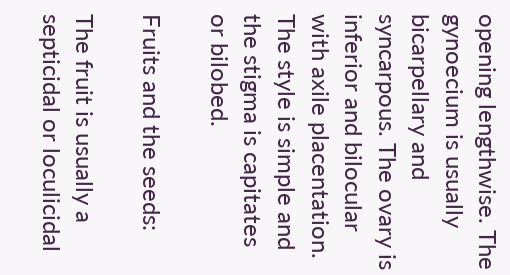opening lengthwise. The gynoecium is usually bicarpellary and syncarpous. The ovary is inferior and bilocular with axile placentation. The style is simple and the stigma is capitates or bilobed.

Fruits and the seeds:

The fruit is usually a septicidal or loculicidal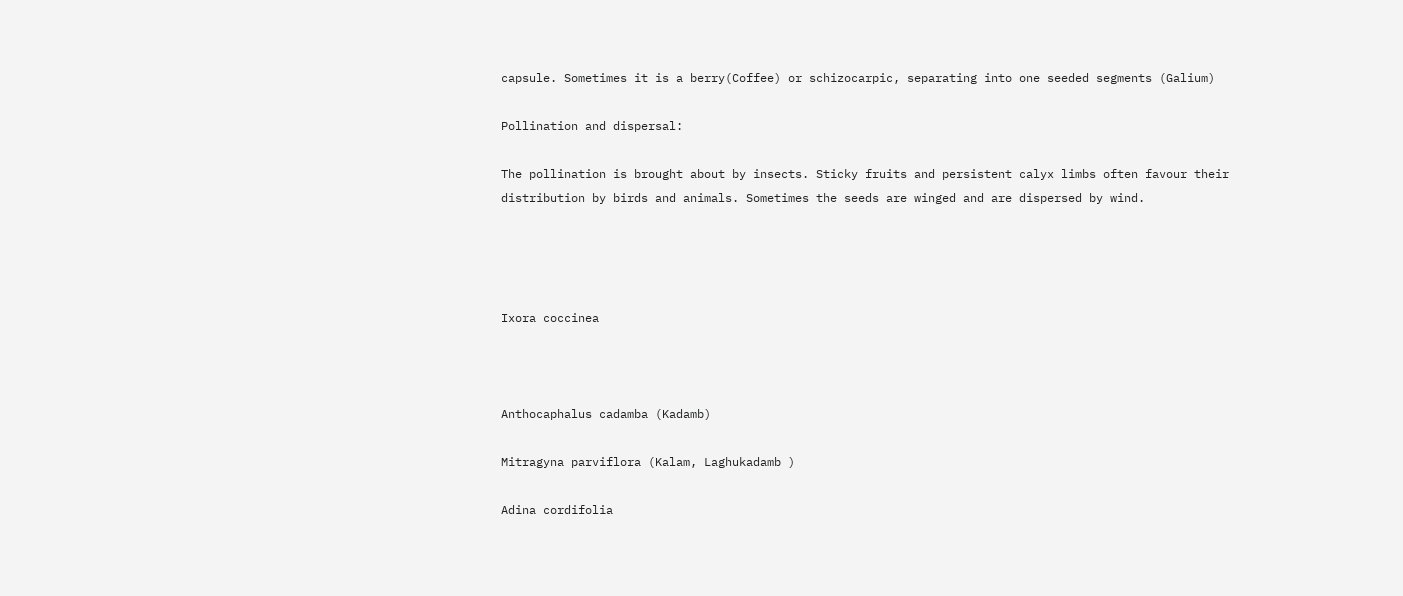capsule. Sometimes it is a berry(Coffee) or schizocarpic, separating into one seeded segments (Galium)

Pollination and dispersal:

The pollination is brought about by insects. Sticky fruits and persistent calyx limbs often favour their distribution by birds and animals. Sometimes the seeds are winged and are dispersed by wind.




Ixora coccinea



Anthocaphalus cadamba (Kadamb)

Mitragyna parviflora (Kalam, Laghukadamb )

Adina cordifolia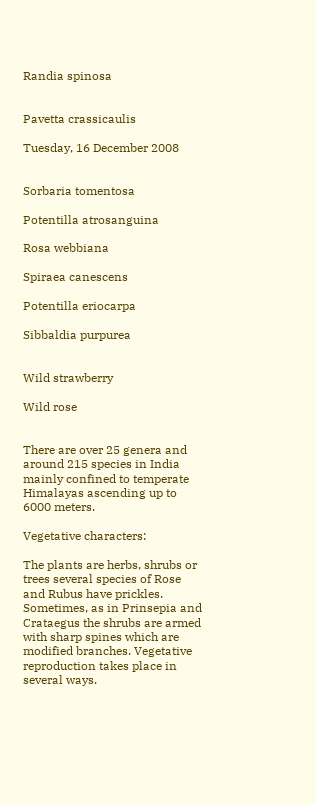Randia spinosa


Pavetta crassicaulis

Tuesday, 16 December 2008


Sorbaria tomentosa

Potentilla atrosanguina

Rosa webbiana

Spiraea canescens

Potentilla eriocarpa

Sibbaldia purpurea


Wild strawberry

Wild rose


There are over 25 genera and around 215 species in India mainly confined to temperate Himalayas ascending up to 6000 meters.

Vegetative characters:

The plants are herbs, shrubs or trees several species of Rose and Rubus have prickles. Sometimes, as in Prinsepia and Crataegus the shrubs are armed with sharp spines which are modified branches. Vegetative reproduction takes place in several ways.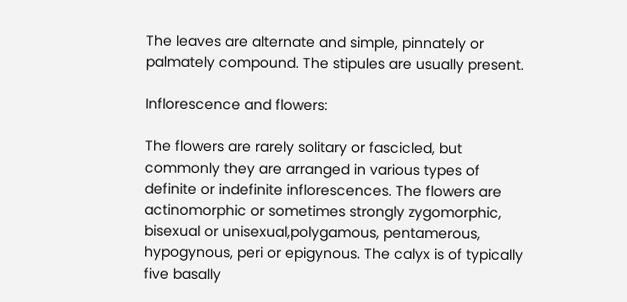The leaves are alternate and simple, pinnately or palmately compound. The stipules are usually present.

Inflorescence and flowers:

The flowers are rarely solitary or fascicled, but commonly they are arranged in various types of definite or indefinite inflorescences. The flowers are actinomorphic or sometimes strongly zygomorphic, bisexual or unisexual,polygamous, pentamerous, hypogynous, peri or epigynous. The calyx is of typically five basally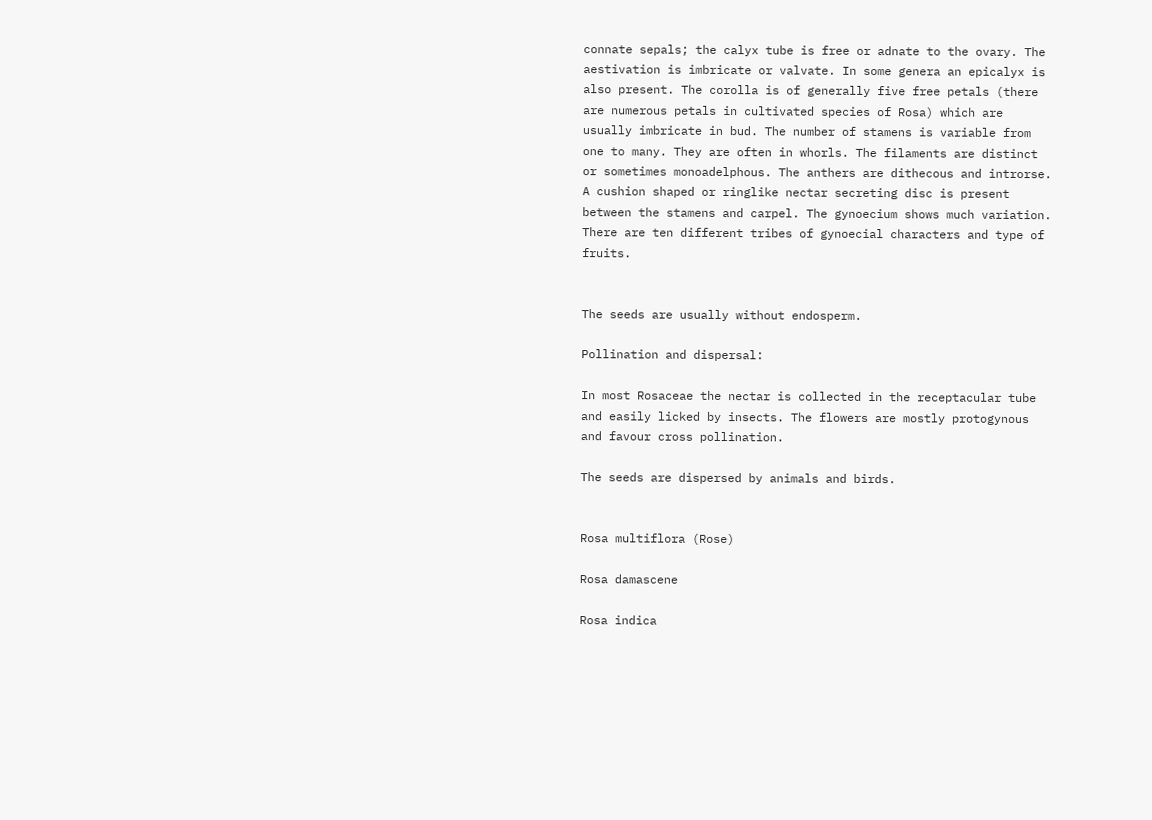connate sepals; the calyx tube is free or adnate to the ovary. The aestivation is imbricate or valvate. In some genera an epicalyx is also present. The corolla is of generally five free petals (there are numerous petals in cultivated species of Rosa) which are usually imbricate in bud. The number of stamens is variable from one to many. They are often in whorls. The filaments are distinct or sometimes monoadelphous. The anthers are dithecous and introrse. A cushion shaped or ringlike nectar secreting disc is present between the stamens and carpel. The gynoecium shows much variation. There are ten different tribes of gynoecial characters and type of fruits.


The seeds are usually without endosperm.

Pollination and dispersal:

In most Rosaceae the nectar is collected in the receptacular tube and easily licked by insects. The flowers are mostly protogynous and favour cross pollination.

The seeds are dispersed by animals and birds.


Rosa multiflora (Rose)

Rosa damascene

Rosa indica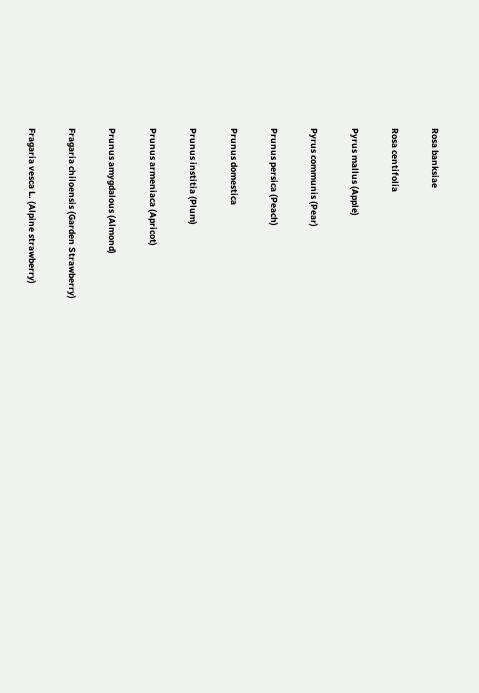Rosa banksiae

Rosa centifolia

Pyrus mallus (Apple)

Pyrus communis (Pear)

Prunus persica (Peach)

Prunus domestica

Prunus institia (Plum)

Prunus armeniaca (Apricot)

Prunus amygdalous (Almond)

Fragaria chiloensis (Garden Strawberry)

Fragaria vesca L. (Alpine strawberry)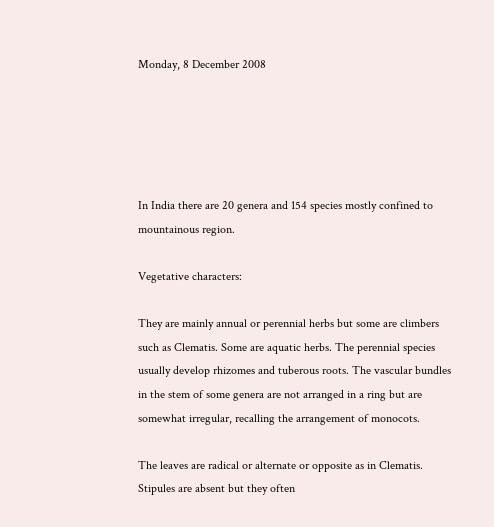Monday, 8 December 2008





In India there are 20 genera and 154 species mostly confined to mountainous region.

Vegetative characters:

They are mainly annual or perennial herbs but some are climbers such as Clematis. Some are aquatic herbs. The perennial species usually develop rhizomes and tuberous roots. The vascular bundles in the stem of some genera are not arranged in a ring but are somewhat irregular, recalling the arrangement of monocots.

The leaves are radical or alternate or opposite as in Clematis. Stipules are absent but they often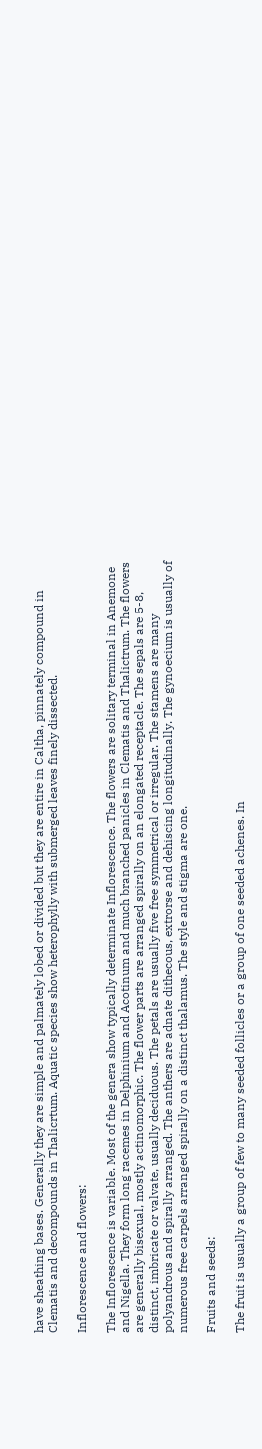have sheathing bases. Generally they are simple and palmately lobed or divided but they are entire in Caltha, pinnately compound in Clematis and decompounds in Thalicrtum. Aquatic species show heterophylly with submerged leaves finely dissected.

Inflorescence and flowers:

The Inflorescence is variable. Most of the genera show typically determinate Inflorescence. The flowers are solitary terminal in Anemone and Nigella. They form long racemes in Delphinium and Acotinum and much branched panicles in Clematis and Thalictrum. The flowers are generally bisexual, mostly actinomorphic. The flower parts are arranged spirally on an elongated receptacle. The sepals are 5-8, distinct, imbricate or valvate, usually deciduous. The petals are usually five free symmetrical or irregular. The stamens are many polyandrous and spirally arranged. The anthers are adnate dithecous, extrorse and dehiscing longitudinally. The gynoecium is usually of numerous free carpels arranged spirally on a distinct thalamus. The style and stigma are one.

Fruits and seeds:

The fruit is usually a group of few to many seeded follicles or a group of one seeded achenes. In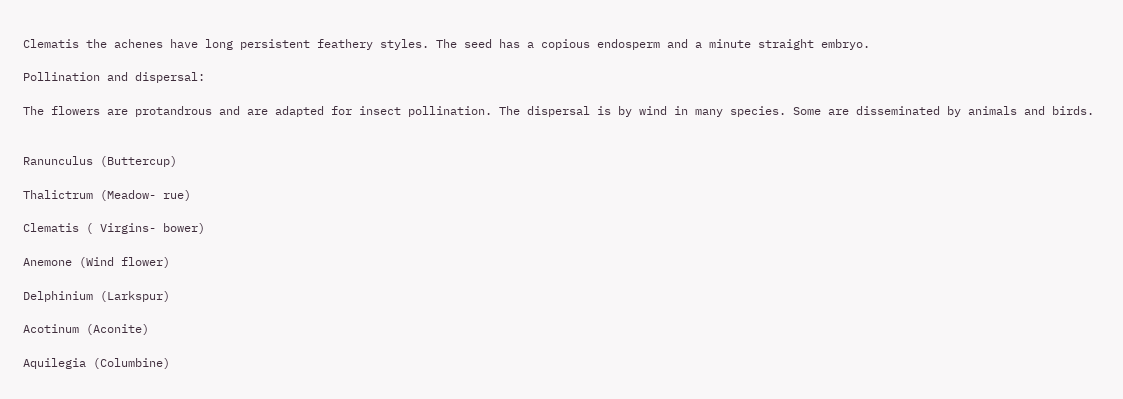Clematis the achenes have long persistent feathery styles. The seed has a copious endosperm and a minute straight embryo.

Pollination and dispersal:

The flowers are protandrous and are adapted for insect pollination. The dispersal is by wind in many species. Some are disseminated by animals and birds.


Ranunculus (Buttercup)

Thalictrum (Meadow- rue)

Clematis ( Virgins- bower)

Anemone (Wind flower)

Delphinium (Larkspur)

Acotinum (Aconite)

Aquilegia (Columbine)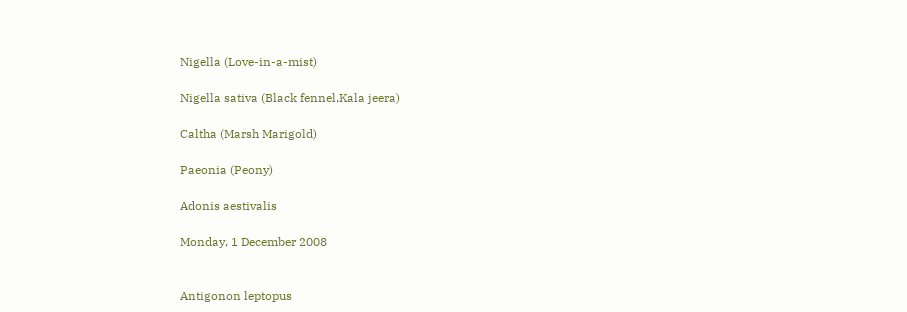Nigella (Love-in-a-mist)

Nigella sativa (Black fennel,Kala jeera)

Caltha (Marsh Marigold)

Paeonia (Peony)

Adonis aestivalis

Monday, 1 December 2008


Antigonon leptopus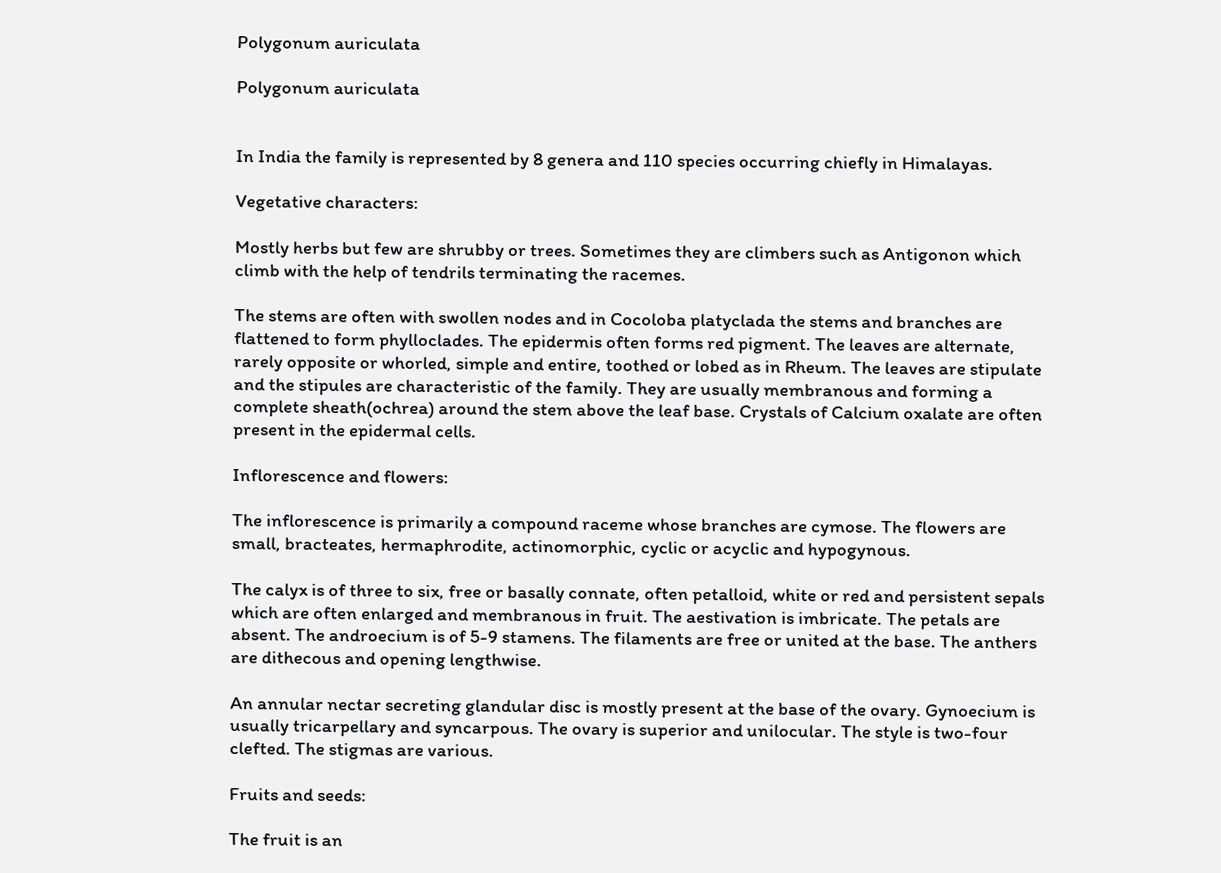Polygonum auriculata

Polygonum auriculata


In India the family is represented by 8 genera and 110 species occurring chiefly in Himalayas.

Vegetative characters:

Mostly herbs but few are shrubby or trees. Sometimes they are climbers such as Antigonon which climb with the help of tendrils terminating the racemes.

The stems are often with swollen nodes and in Cocoloba platyclada the stems and branches are flattened to form phylloclades. The epidermis often forms red pigment. The leaves are alternate, rarely opposite or whorled, simple and entire, toothed or lobed as in Rheum. The leaves are stipulate and the stipules are characteristic of the family. They are usually membranous and forming a complete sheath(ochrea) around the stem above the leaf base. Crystals of Calcium oxalate are often present in the epidermal cells.

Inflorescence and flowers:

The inflorescence is primarily a compound raceme whose branches are cymose. The flowers are small, bracteates, hermaphrodite, actinomorphic, cyclic or acyclic and hypogynous.

The calyx is of three to six, free or basally connate, often petalloid, white or red and persistent sepals which are often enlarged and membranous in fruit. The aestivation is imbricate. The petals are absent. The androecium is of 5-9 stamens. The filaments are free or united at the base. The anthers are dithecous and opening lengthwise.

An annular nectar secreting glandular disc is mostly present at the base of the ovary. Gynoecium is usually tricarpellary and syncarpous. The ovary is superior and unilocular. The style is two-four clefted. The stigmas are various.

Fruits and seeds:

The fruit is an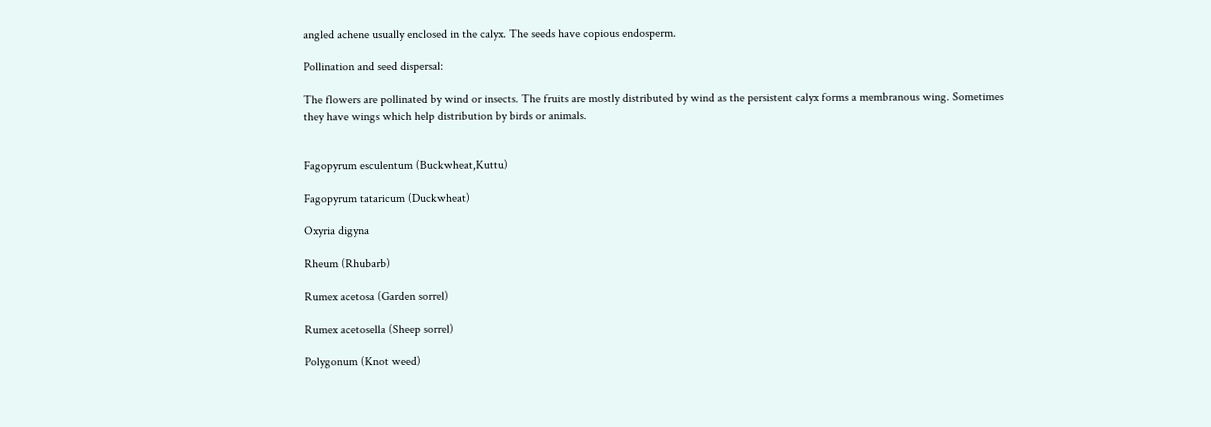angled achene usually enclosed in the calyx. The seeds have copious endosperm.

Pollination and seed dispersal:

The flowers are pollinated by wind or insects. The fruits are mostly distributed by wind as the persistent calyx forms a membranous wing. Sometimes they have wings which help distribution by birds or animals.


Fagopyrum esculentum (Buckwheat,Kuttu)

Fagopyrum tataricum (Duckwheat)

Oxyria digyna

Rheum (Rhubarb)

Rumex acetosa (Garden sorrel)

Rumex acetosella (Sheep sorrel)

Polygonum (Knot weed)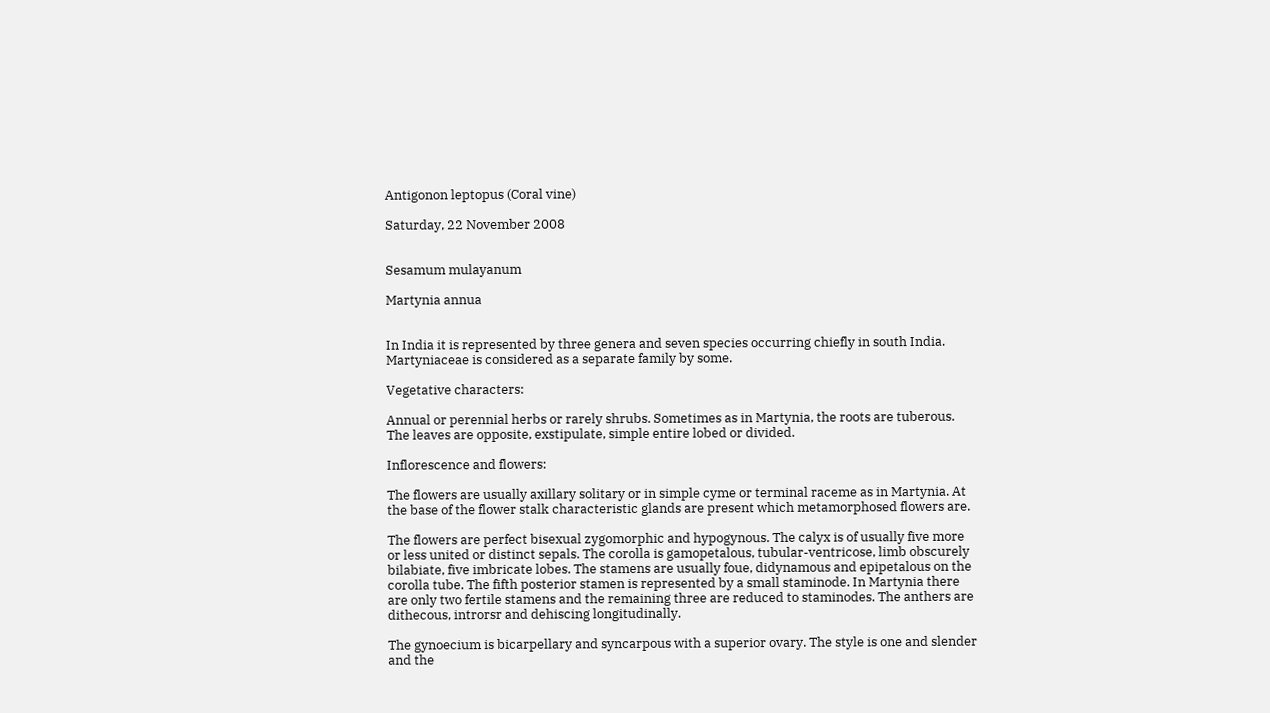Antigonon leptopus (Coral vine)

Saturday, 22 November 2008


Sesamum mulayanum

Martynia annua


In India it is represented by three genera and seven species occurring chiefly in south India. Martyniaceae is considered as a separate family by some.

Vegetative characters:

Annual or perennial herbs or rarely shrubs. Sometimes as in Martynia, the roots are tuberous. The leaves are opposite, exstipulate, simple entire lobed or divided.

Inflorescence and flowers:

The flowers are usually axillary solitary or in simple cyme or terminal raceme as in Martynia. At the base of the flower stalk characteristic glands are present which metamorphosed flowers are.

The flowers are perfect bisexual zygomorphic and hypogynous. The calyx is of usually five more or less united or distinct sepals. The corolla is gamopetalous, tubular-ventricose, limb obscurely bilabiate, five imbricate lobes. The stamens are usually foue, didynamous and epipetalous on the corolla tube. The fifth posterior stamen is represented by a small staminode. In Martynia there are only two fertile stamens and the remaining three are reduced to staminodes. The anthers are dithecous, introrsr and dehiscing longitudinally.

The gynoecium is bicarpellary and syncarpous with a superior ovary. The style is one and slender and the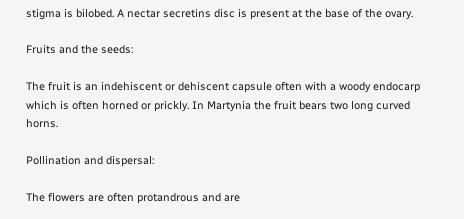stigma is bilobed. A nectar secretins disc is present at the base of the ovary.

Fruits and the seeds:

The fruit is an indehiscent or dehiscent capsule often with a woody endocarp which is often horned or prickly. In Martynia the fruit bears two long curved horns.

Pollination and dispersal:

The flowers are often protandrous and are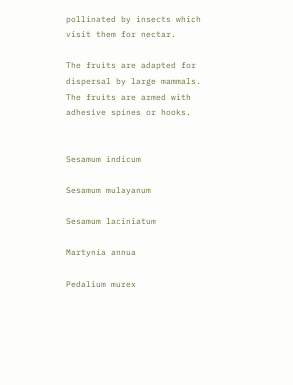pollinated by insects which visit them for nectar.

The fruits are adapted for dispersal by large mammals. The fruits are armed with adhesive spines or hooks.


Sesamum indicum

Sesamum mulayanum

Sesamum laciniatum

Martynia annua

Pedalium murex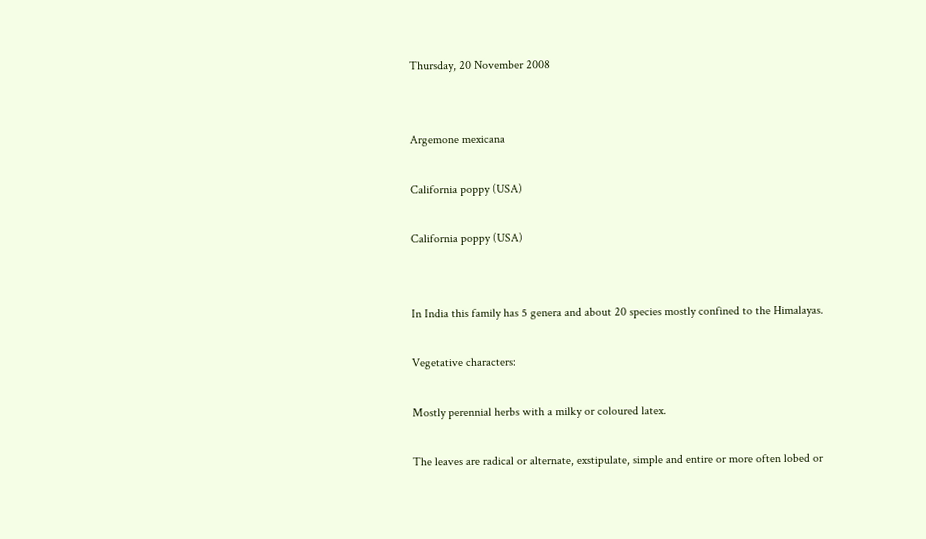Thursday, 20 November 2008


Argemone mexicana

California poppy (USA)

California poppy (USA)


In India this family has 5 genera and about 20 species mostly confined to the Himalayas.

Vegetative characters:

Mostly perennial herbs with a milky or coloured latex.

The leaves are radical or alternate, exstipulate, simple and entire or more often lobed or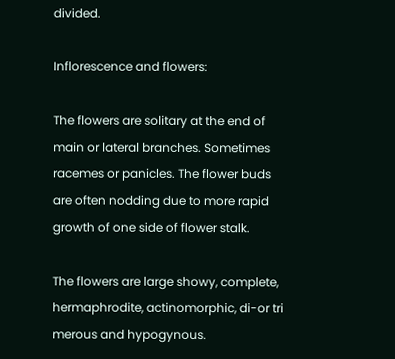divided.

Inflorescence and flowers:

The flowers are solitary at the end of main or lateral branches. Sometimes racemes or panicles. The flower buds are often nodding due to more rapid growth of one side of flower stalk.

The flowers are large showy, complete, hermaphrodite, actinomorphic, di-or tri merous and hypogynous.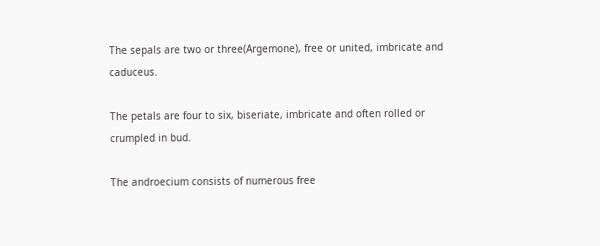The sepals are two or three(Argemone), free or united, imbricate and caduceus.

The petals are four to six, biseriate, imbricate and often rolled or crumpled in bud.

The androecium consists of numerous free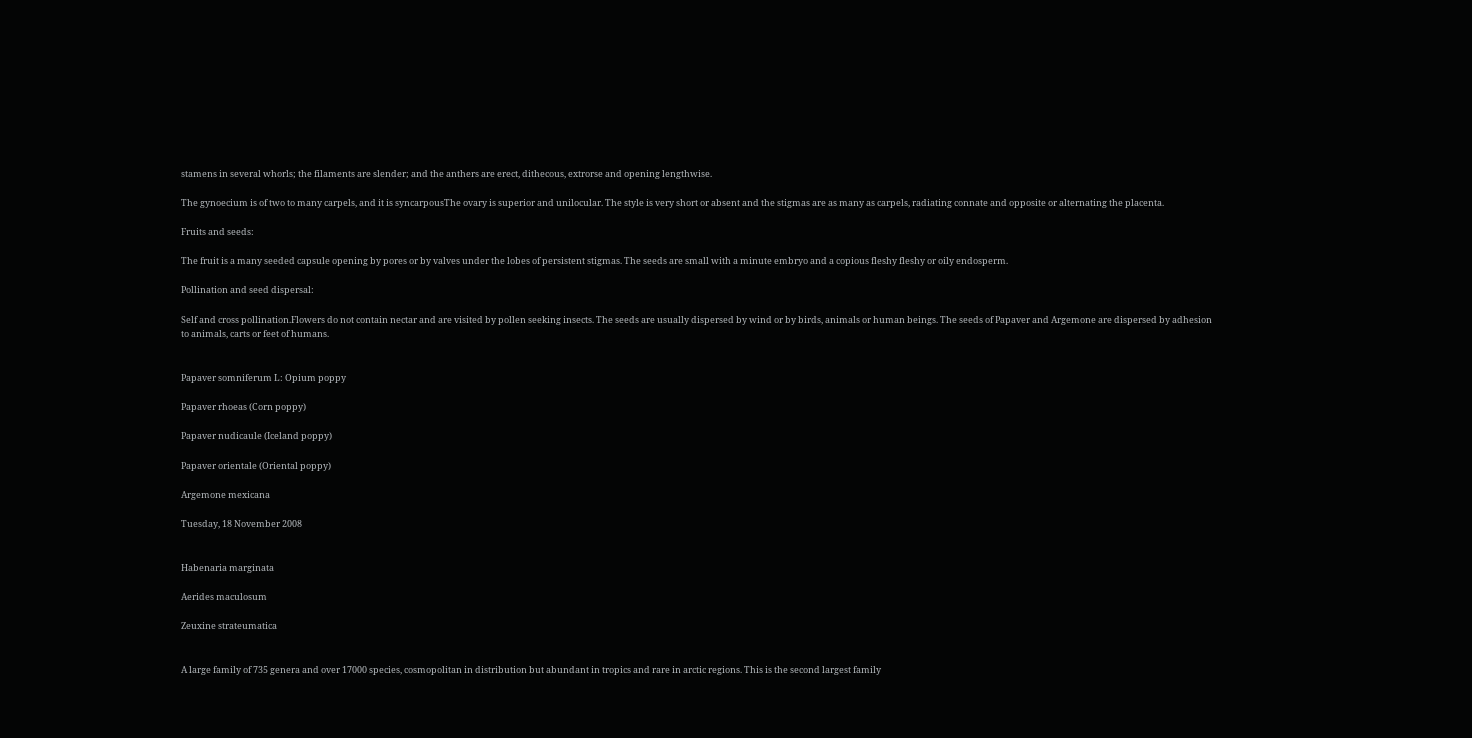stamens in several whorls; the filaments are slender; and the anthers are erect, dithecous, extrorse and opening lengthwise.

The gynoecium is of two to many carpels, and it is syncarpousThe ovary is superior and unilocular. The style is very short or absent and the stigmas are as many as carpels, radiating connate and opposite or alternating the placenta.

Fruits and seeds:

The fruit is a many seeded capsule opening by pores or by valves under the lobes of persistent stigmas. The seeds are small with a minute embryo and a copious fleshy fleshy or oily endosperm.

Pollination and seed dispersal:

Self and cross pollination.Flowers do not contain nectar and are visited by pollen seeking insects. The seeds are usually dispersed by wind or by birds, animals or human beings. The seeds of Papaver and Argemone are dispersed by adhesion to animals, carts or feet of humans.


Papaver somniferum L: Opium poppy

Papaver rhoeas (Corn poppy)

Papaver nudicaule (Iceland poppy)

Papaver orientale (Oriental poppy)

Argemone mexicana

Tuesday, 18 November 2008


Habenaria marginata

Aerides maculosum

Zeuxine strateumatica


A large family of 735 genera and over 17000 species, cosmopolitan in distribution but abundant in tropics and rare in arctic regions. This is the second largest family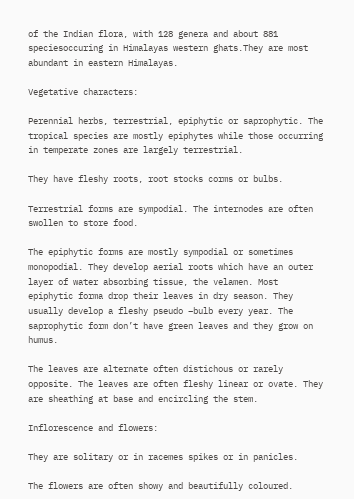of the Indian flora, with 128 genera and about 881 speciesoccuring in Himalayas western ghats.They are most abundant in eastern Himalayas.

Vegetative characters:

Perennial herbs, terrestrial, epiphytic or saprophytic. The tropical species are mostly epiphytes while those occurring in temperate zones are largely terrestrial.

They have fleshy roots, root stocks corms or bulbs.

Terrestrial forms are sympodial. The internodes are often swollen to store food.

The epiphytic forms are mostly sympodial or sometimes monopodial. They develop aerial roots which have an outer layer of water absorbing tissue, the velamen. Most epiphytic forma drop their leaves in dry season. They usually develop a fleshy pseudo –bulb every year. The saprophytic form don’t have green leaves and they grow on humus.

The leaves are alternate often distichous or rarely opposite. The leaves are often fleshy linear or ovate. They are sheathing at base and encircling the stem.

Inflorescence and flowers:

They are solitary or in racemes spikes or in panicles.

The flowers are often showy and beautifully coloured.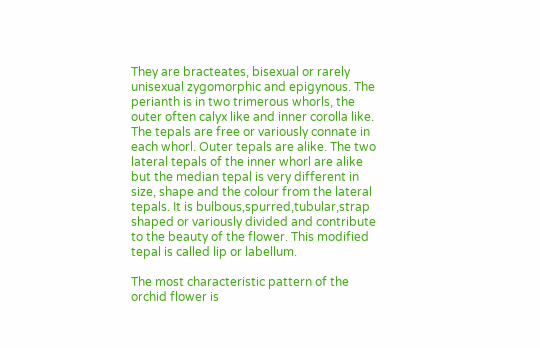They are bracteates, bisexual or rarely unisexual zygomorphic and epigynous. The perianth is in two trimerous whorls, the outer often calyx like and inner corolla like. The tepals are free or variously connate in each whorl. Outer tepals are alike. The two lateral tepals of the inner whorl are alike but the median tepal is very different in size, shape and the colour from the lateral tepals. It is bulbous,spurred,tubular,strap shaped or variously divided and contribute to the beauty of the flower. This modified tepal is called lip or labellum.

The most characteristic pattern of the orchid flower is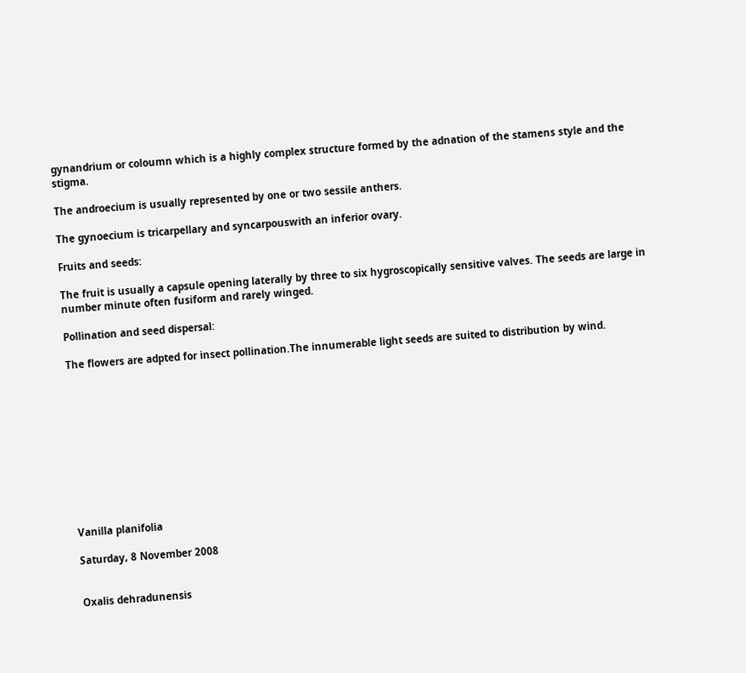gynandrium or coloumn which is a highly complex structure formed by the adnation of the stamens style and the stigma.

The androecium is usually represented by one or two sessile anthers.

The gynoecium is tricarpellary and syncarpouswith an inferior ovary.

Fruits and seeds:

The fruit is usually a capsule opening laterally by three to six hygroscopically sensitive valves. The seeds are large in number minute often fusiform and rarely winged.

Pollination and seed dispersal:

The flowers are adpted for insect pollination.The innumerable light seeds are suited to distribution by wind.











Vanilla planifolia

Saturday, 8 November 2008


Oxalis dehradunensis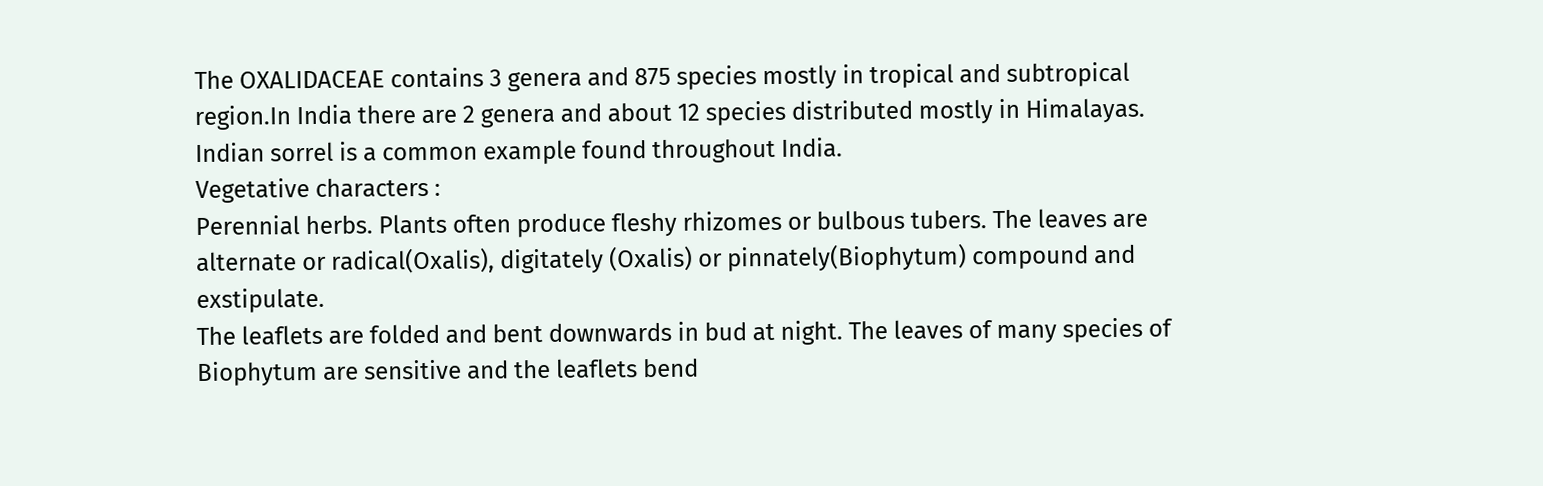The OXALIDACEAE contains 3 genera and 875 species mostly in tropical and subtropical region.In India there are 2 genera and about 12 species distributed mostly in Himalayas. Indian sorrel is a common example found throughout India.
Vegetative characters :
Perennial herbs. Plants often produce fleshy rhizomes or bulbous tubers. The leaves are alternate or radical(Oxalis), digitately (Oxalis) or pinnately(Biophytum) compound and exstipulate.
The leaflets are folded and bent downwards in bud at night. The leaves of many species of Biophytum are sensitive and the leaflets bend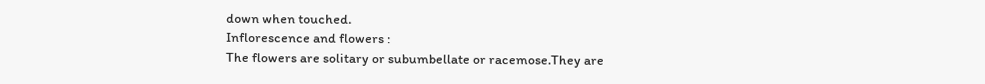down when touched.
Inflorescence and flowers :
The flowers are solitary or subumbellate or racemose.They are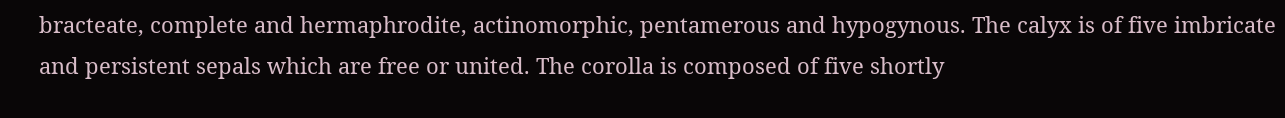bracteate, complete and hermaphrodite, actinomorphic, pentamerous and hypogynous. The calyx is of five imbricate and persistent sepals which are free or united. The corolla is composed of five shortly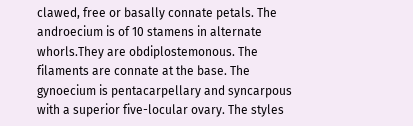clawed, free or basally connate petals. The androecium is of 10 stamens in alternate whorls.They are obdiplostemonous. The filaments are connate at the base. The gynoecium is pentacarpellary and syncarpous with a superior five-locular ovary. The styles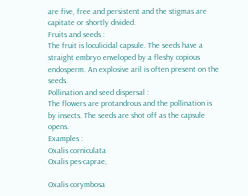are five, free and persistent and the stigmas are capitate or shortly divided.
Fruits and seeds :
The fruit is loculicidal capsule. The seeds have a straight embryo enveloped by a fleshy copious endosperm. An explosive aril is often present on the seeds.
Pollination and seed dispersal :
The flowers are protandrous and the pollination is by insects. The seeds are shot off as the capsule opens.
Examples :
Oxalis corniculata
Oxalis pes-caprae,

Oxalis corymbosa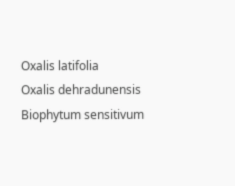Oxalis latifolia
Oxalis dehradunensis
Biophytum sensitivum